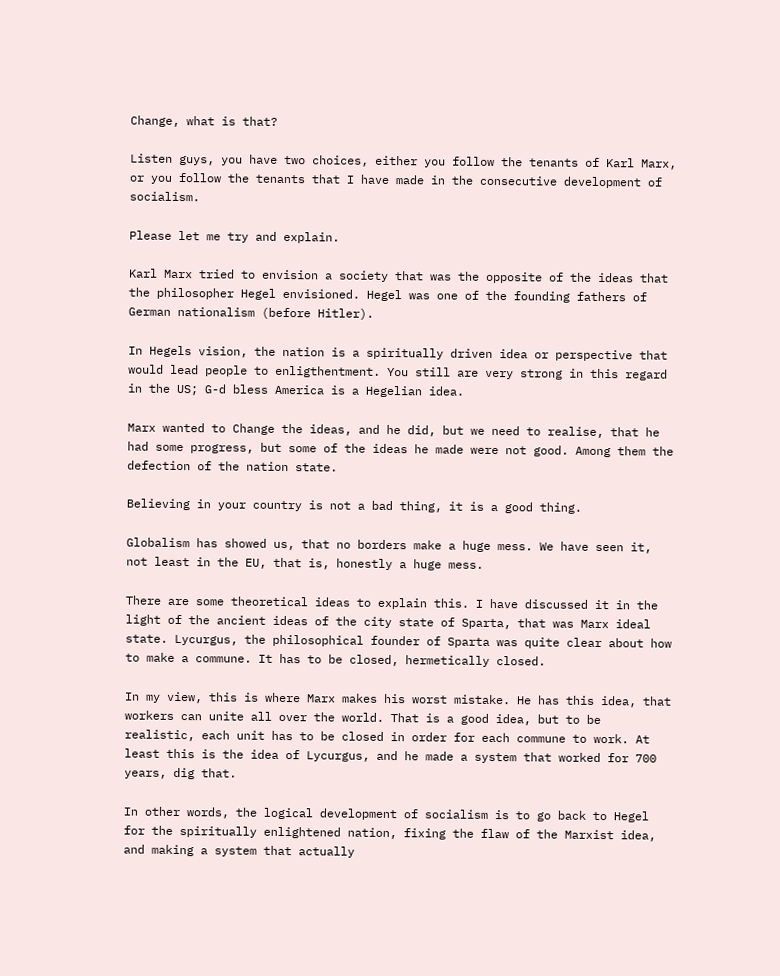Change, what is that?

Listen guys, you have two choices, either you follow the tenants of Karl Marx, or you follow the tenants that I have made in the consecutive development of socialism.

Please let me try and explain.

Karl Marx tried to envision a society that was the opposite of the ideas that the philosopher Hegel envisioned. Hegel was one of the founding fathers of German nationalism (before Hitler).

In Hegels vision, the nation is a spiritually driven idea or perspective that would lead people to enligthentment. You still are very strong in this regard in the US; G-d bless America is a Hegelian idea.

Marx wanted to Change the ideas, and he did, but we need to realise, that he had some progress, but some of the ideas he made were not good. Among them the defection of the nation state.

Believing in your country is not a bad thing, it is a good thing.

Globalism has showed us, that no borders make a huge mess. We have seen it, not least in the EU, that is, honestly a huge mess.

There are some theoretical ideas to explain this. I have discussed it in the light of the ancient ideas of the city state of Sparta, that was Marx ideal state. Lycurgus, the philosophical founder of Sparta was quite clear about how to make a commune. It has to be closed, hermetically closed.

In my view, this is where Marx makes his worst mistake. He has this idea, that workers can unite all over the world. That is a good idea, but to be realistic, each unit has to be closed in order for each commune to work. At least this is the idea of Lycurgus, and he made a system that worked for 700 years, dig that.

In other words, the logical development of socialism is to go back to Hegel for the spiritually enlightened nation, fixing the flaw of the Marxist idea, and making a system that actually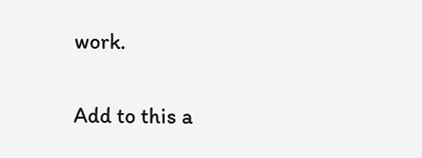work.

Add to this a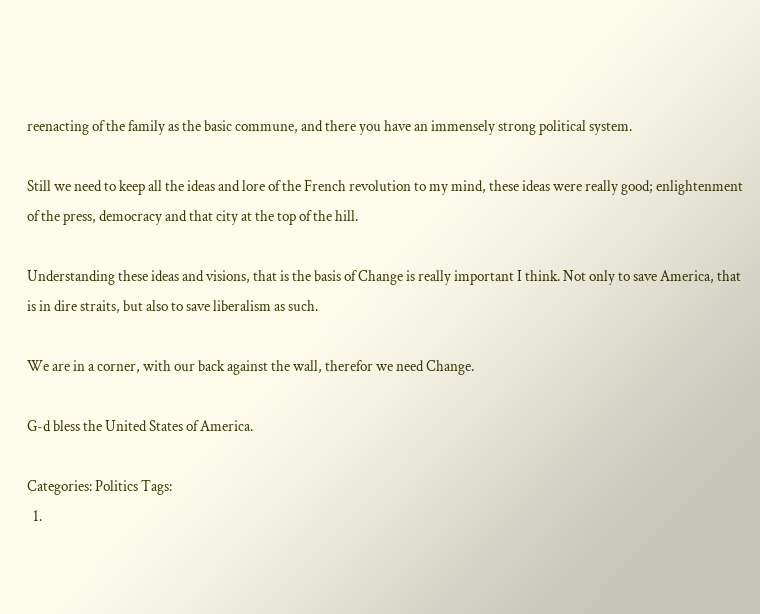reenacting of the family as the basic commune, and there you have an immensely strong political system.

Still we need to keep all the ideas and lore of the French revolution to my mind, these ideas were really good; enlightenment of the press, democracy and that city at the top of the hill.

Understanding these ideas and visions, that is the basis of Change is really important I think. Not only to save America, that is in dire straits, but also to save liberalism as such.

We are in a corner, with our back against the wall, therefor we need Change.

G-d bless the United States of America.

Categories: Politics Tags:
  1.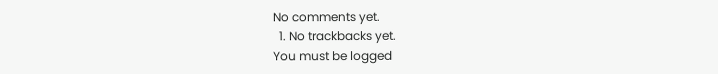No comments yet.
  1. No trackbacks yet.
You must be logged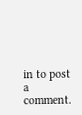in to post a comment.